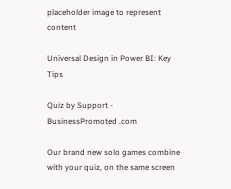placeholder image to represent content

Universal Design in Power BI: Key Tips

Quiz by Support - BusinessPromoted .com

Our brand new solo games combine with your quiz, on the same screen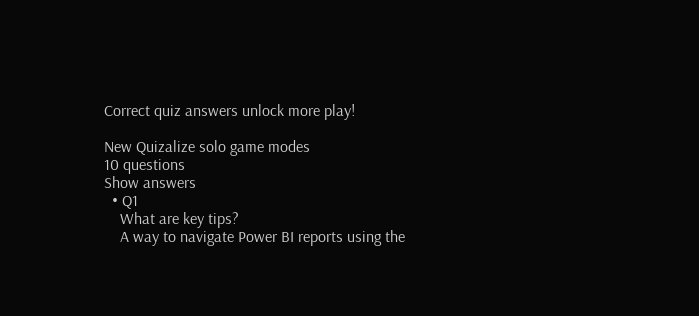Correct quiz answers unlock more play!

New Quizalize solo game modes
10 questions
Show answers
  • Q1
    What are key tips?
    A way to navigate Power BI reports using the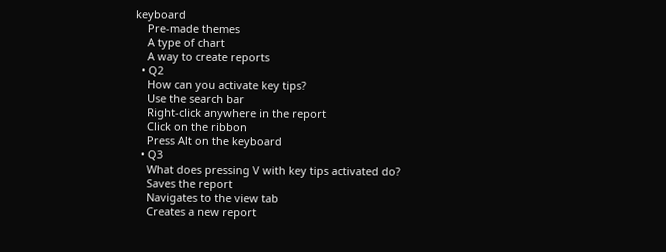keyboard
    Pre-made themes
    A type of chart
    A way to create reports
  • Q2
    How can you activate key tips?
    Use the search bar
    Right-click anywhere in the report
    Click on the ribbon
    Press Alt on the keyboard
  • Q3
    What does pressing V with key tips activated do?
    Saves the report
    Navigates to the view tab
    Creates a new report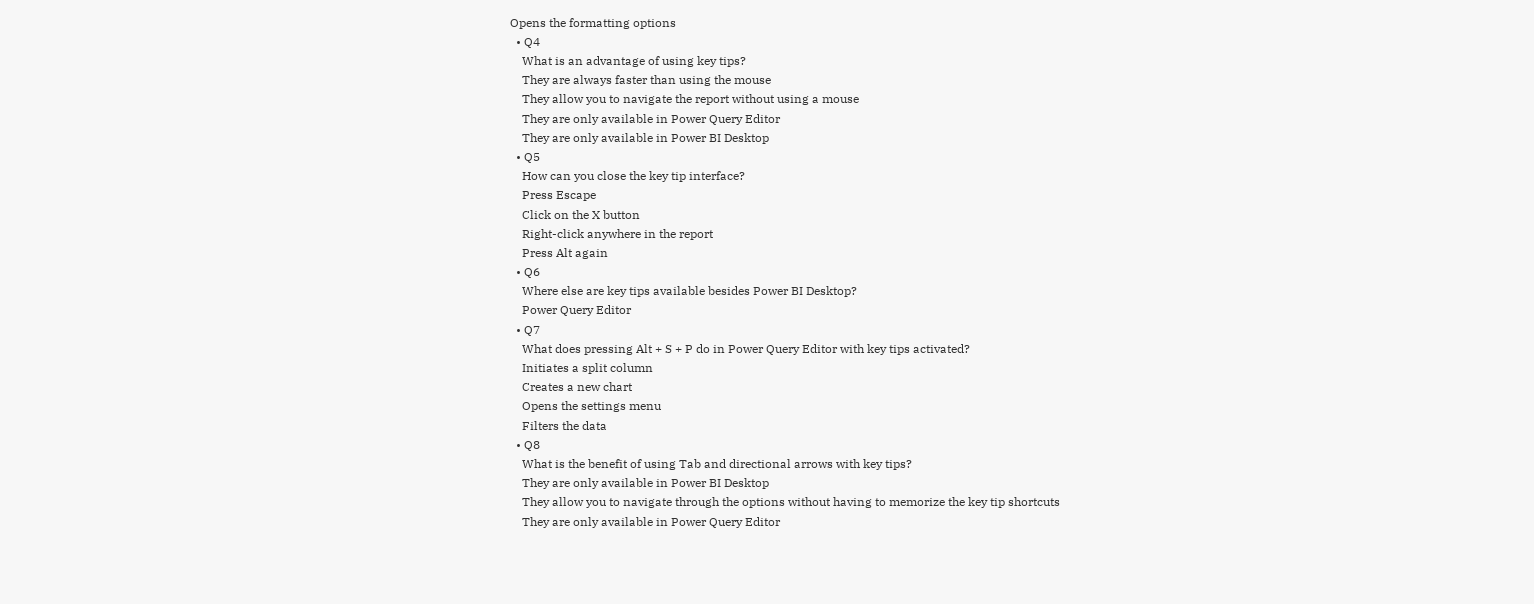Opens the formatting options
  • Q4
    What is an advantage of using key tips?
    They are always faster than using the mouse
    They allow you to navigate the report without using a mouse
    They are only available in Power Query Editor
    They are only available in Power BI Desktop
  • Q5
    How can you close the key tip interface?
    Press Escape
    Click on the X button
    Right-click anywhere in the report
    Press Alt again
  • Q6
    Where else are key tips available besides Power BI Desktop?
    Power Query Editor
  • Q7
    What does pressing Alt + S + P do in Power Query Editor with key tips activated?
    Initiates a split column
    Creates a new chart
    Opens the settings menu
    Filters the data
  • Q8
    What is the benefit of using Tab and directional arrows with key tips?
    They are only available in Power BI Desktop
    They allow you to navigate through the options without having to memorize the key tip shortcuts
    They are only available in Power Query Editor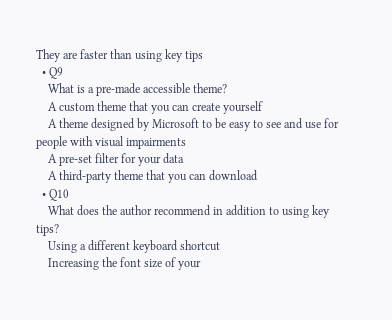They are faster than using key tips
  • Q9
    What is a pre-made accessible theme?
    A custom theme that you can create yourself
    A theme designed by Microsoft to be easy to see and use for people with visual impairments
    A pre-set filter for your data
    A third-party theme that you can download
  • Q10
    What does the author recommend in addition to using key tips?
    Using a different keyboard shortcut
    Increasing the font size of your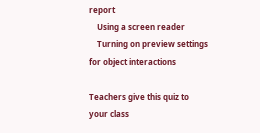report
    Using a screen reader
    Turning on preview settings for object interactions

Teachers give this quiz to your class